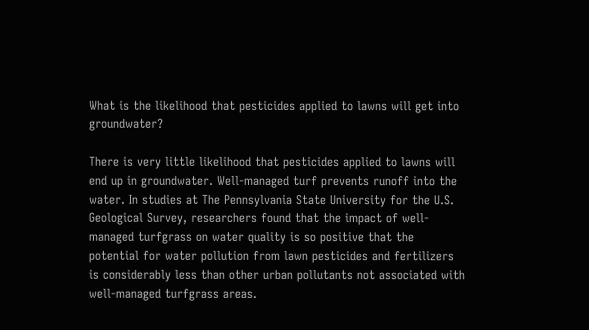What is the likelihood that pesticides applied to lawns will get into groundwater?

There is very little likelihood that pesticides applied to lawns will end up in groundwater. Well-managed turf prevents runoff into the water. In studies at The Pennsylvania State University for the U.S. Geological Survey, researchers found that the impact of well-managed turfgrass on water quality is so positive that the potential for water pollution from lawn pesticides and fertilizers is considerably less than other urban pollutants not associated with well-managed turfgrass areas.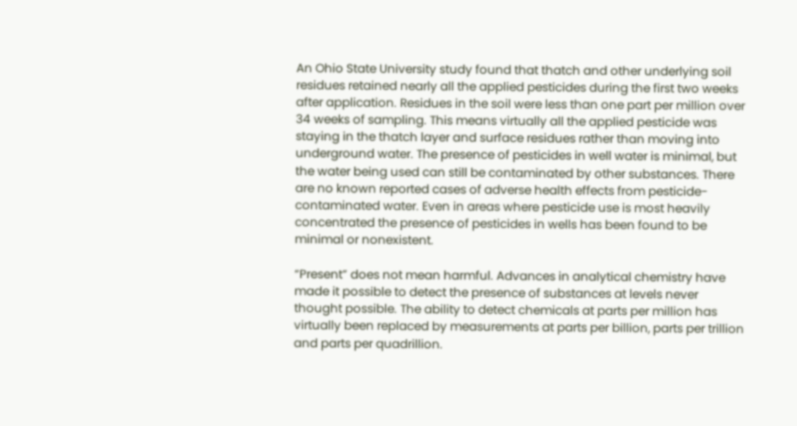An Ohio State University study found that thatch and other underlying soil residues retained nearly all the applied pesticides during the first two weeks after application. Residues in the soil were less than one part per million over 34 weeks of sampling. This means virtually all the applied pesticide was staying in the thatch layer and surface residues rather than moving into underground water. The presence of pesticides in well water is minimal, but the water being used can still be contaminated by other substances. There are no known reported cases of adverse health effects from pesticide-contaminated water. Even in areas where pesticide use is most heavily concentrated the presence of pesticides in wells has been found to be minimal or nonexistent.

“Present” does not mean harmful. Advances in analytical chemistry have made it possible to detect the presence of substances at levels never thought possible. The ability to detect chemicals at parts per million has virtually been replaced by measurements at parts per billion, parts per trillion and parts per quadrillion.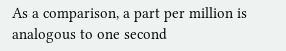As a comparison, a part per million is analogous to one second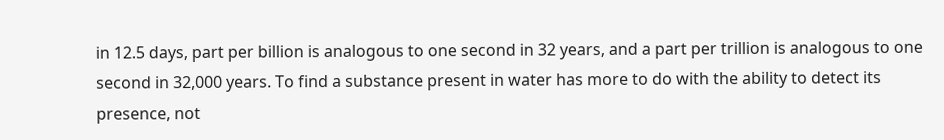in 12.5 days, part per billion is analogous to one second in 32 years, and a part per trillion is analogous to one second in 32,000 years. To find a substance present in water has more to do with the ability to detect its presence, not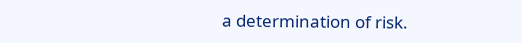a determination of risk.